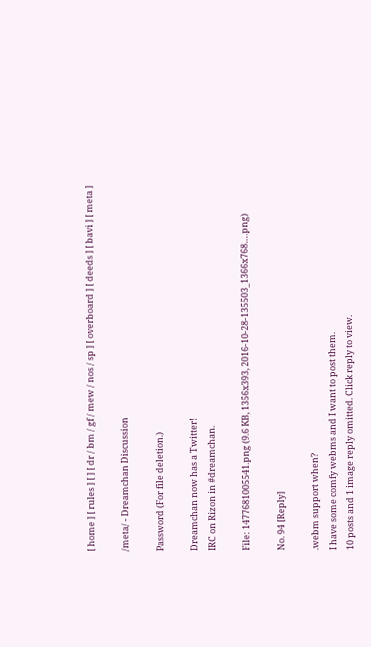[ home ] [ rules ] [ ] [ dr / bm / gf / mew / nos / sp ] [ overboard ] [ deeds ] [ bavi ] [ meta ]

/meta/ - Dreamchan Discussion

Password (For file deletion.)

Dreamchan now has a Twitter!
IRC on Rizon in #dreamchan.

File: 1477681005541.png (9.6 KB, 1356x393, 2016-10-28-135503_1366x768….png)

No. 94 [Reply]

.webm support when?
I have some comfy webms and I want to post them.
10 posts and 1 image reply omitted. Click reply to view.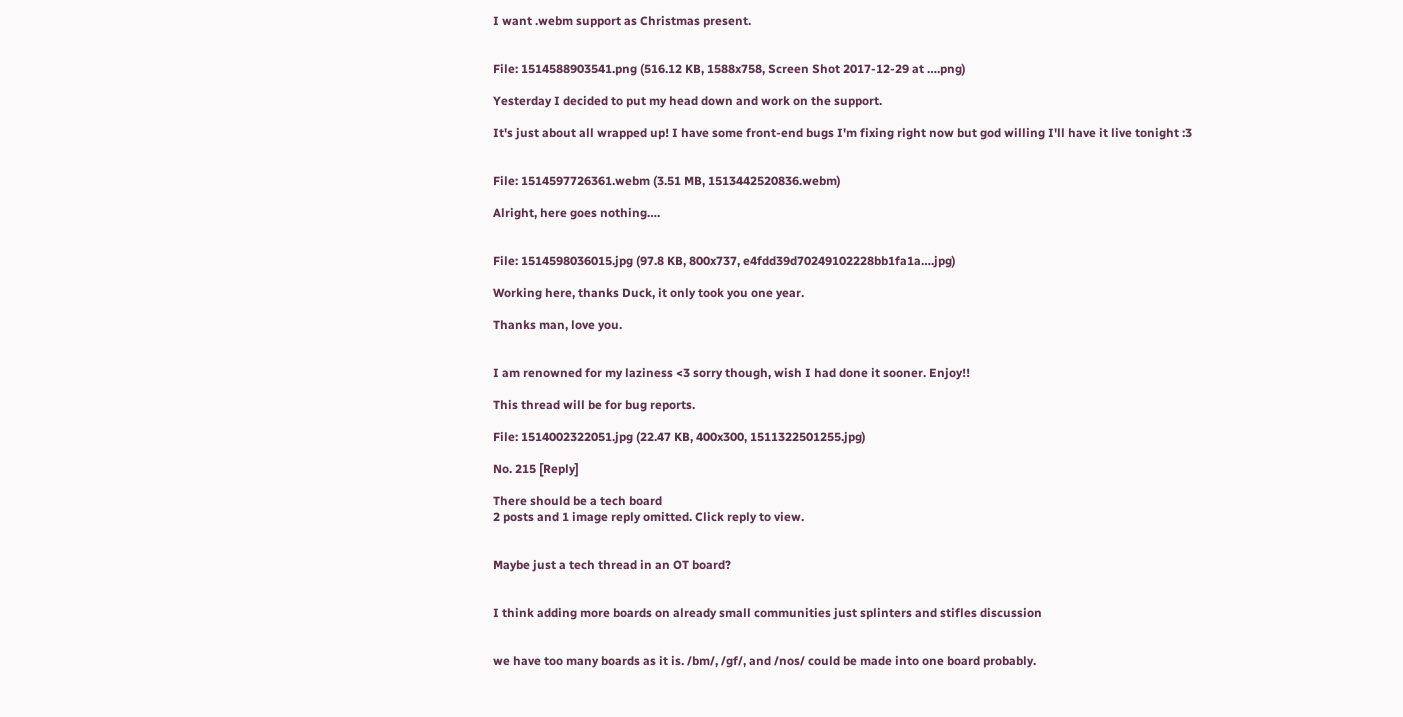I want .webm support as Christmas present.


File: 1514588903541.png (516.12 KB, 1588x758, Screen Shot 2017-12-29 at ….png)

Yesterday I decided to put my head down and work on the support.

It's just about all wrapped up! I have some front-end bugs I'm fixing right now but god willing I'll have it live tonight :3


File: 1514597726361.webm (3.51 MB, 1513442520836.webm)

Alright, here goes nothing….


File: 1514598036015.jpg (97.8 KB, 800x737, e4fdd39d70249102228bb1fa1a….jpg)

Working here, thanks Duck, it only took you one year.

Thanks man, love you.


I am renowned for my laziness <3 sorry though, wish I had done it sooner. Enjoy!!

This thread will be for bug reports.

File: 1514002322051.jpg (22.47 KB, 400x300, 1511322501255.jpg)

No. 215 [Reply]

There should be a tech board
2 posts and 1 image reply omitted. Click reply to view.


Maybe just a tech thread in an OT board?


I think adding more boards on already small communities just splinters and stifles discussion


we have too many boards as it is. /bm/, /gf/, and /nos/ could be made into one board probably.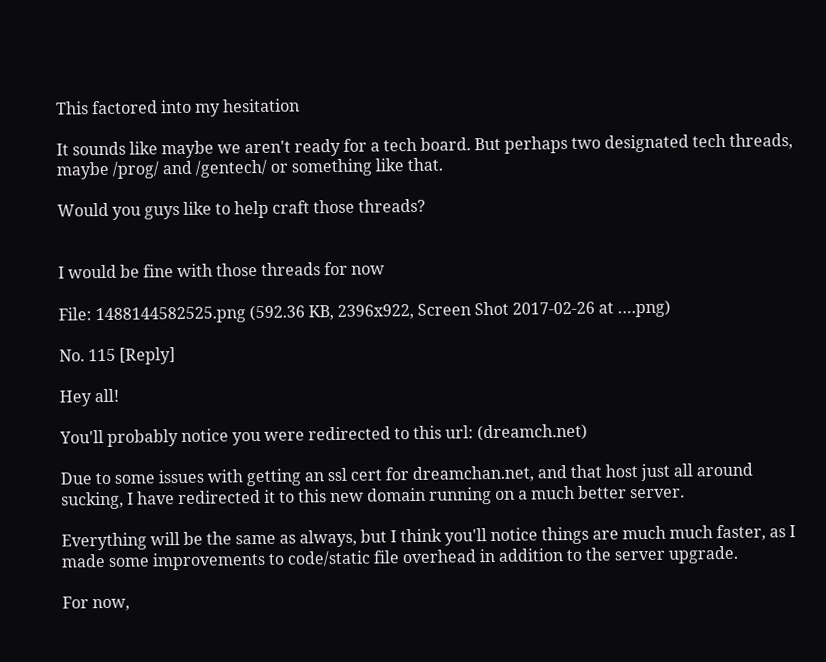This factored into my hesitation

It sounds like maybe we aren't ready for a tech board. But perhaps two designated tech threads, maybe /prog/ and /gentech/ or something like that.

Would you guys like to help craft those threads?


I would be fine with those threads for now

File: 1488144582525.png (592.36 KB, 2396x922, Screen Shot 2017-02-26 at ….png)

No. 115 [Reply]

Hey all!

You'll probably notice you were redirected to this url: (dreamch.net)

Due to some issues with getting an ssl cert for dreamchan.net, and that host just all around sucking, I have redirected it to this new domain running on a much better server.

Everything will be the same as always, but I think you'll notice things are much much faster, as I made some improvements to code/static file overhead in addition to the server upgrade.

For now,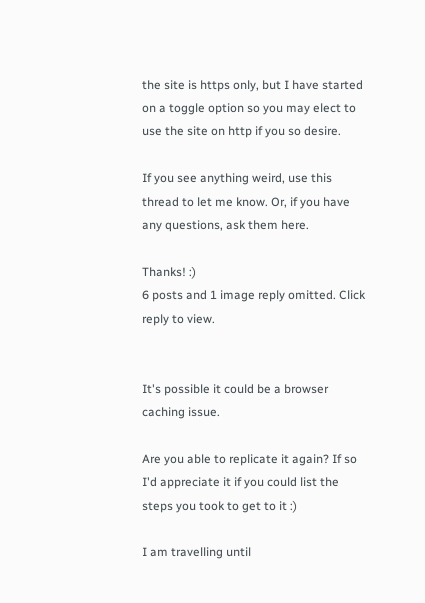the site is https only, but I have started on a toggle option so you may elect to use the site on http if you so desire.

If you see anything weird, use this thread to let me know. Or, if you have any questions, ask them here.

Thanks! :)
6 posts and 1 image reply omitted. Click reply to view.


It's possible it could be a browser caching issue.

Are you able to replicate it again? If so I'd appreciate it if you could list the steps you took to get to it :)

I am travelling until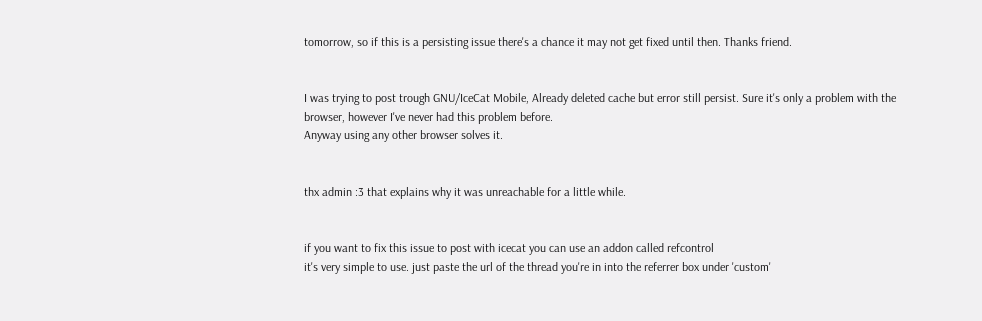tomorrow, so if this is a persisting issue there's a chance it may not get fixed until then. Thanks friend.


I was trying to post trough GNU/IceCat Mobile, Already deleted cache but error still persist. Sure it's only a problem with the browser, however I've never had this problem before.
Anyway using any other browser solves it.


thx admin :3 that explains why it was unreachable for a little while.


if you want to fix this issue to post with icecat you can use an addon called refcontrol
it's very simple to use. just paste the url of the thread you're in into the referrer box under 'custom'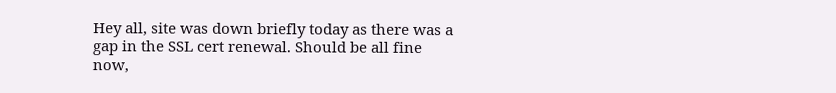Hey all, site was down briefly today as there was a gap in the SSL cert renewal. Should be all fine now,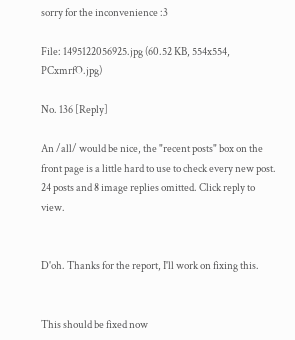sorry for the inconvenience :3

File: 1495122056925.jpg (60.52 KB, 554x554, PCxmrfO.jpg)

No. 136 [Reply]

An /all/ would be nice, the "recent posts" box on the front page is a little hard to use to check every new post.
24 posts and 8 image replies omitted. Click reply to view.


D'oh. Thanks for the report, I'll work on fixing this.


This should be fixed now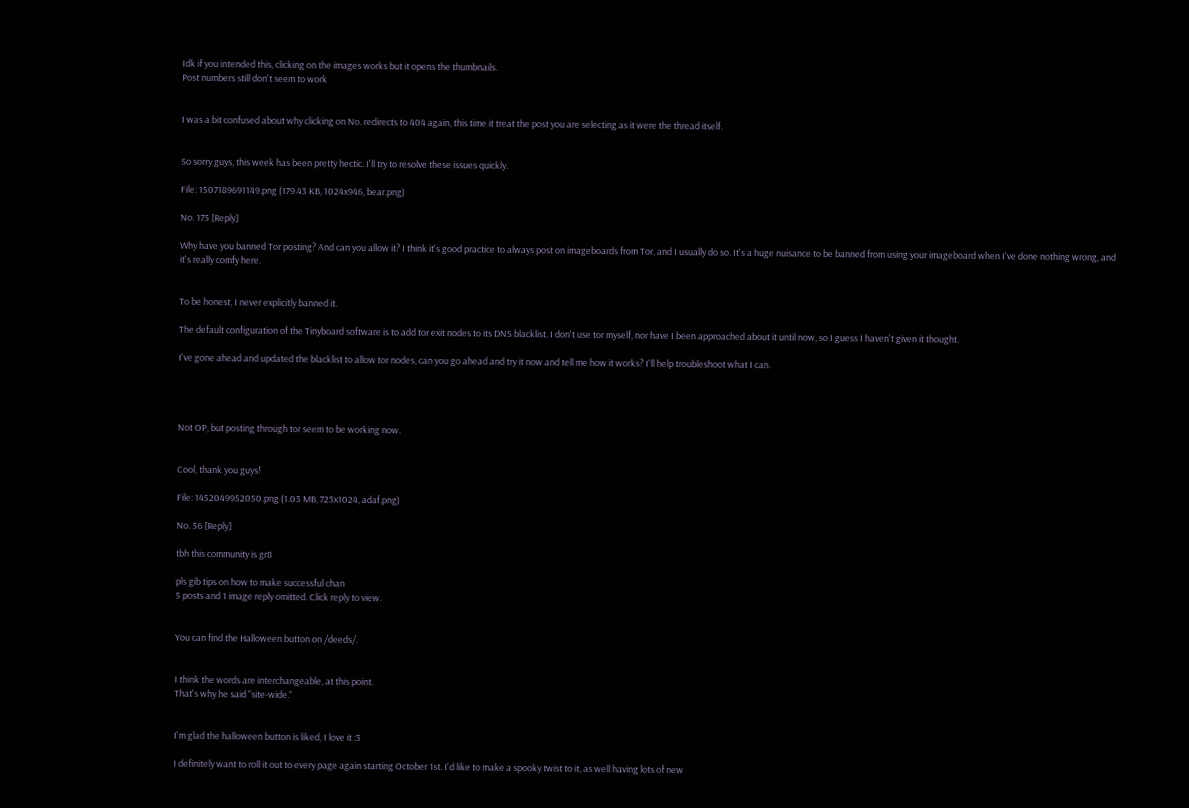Idk if you intended this, clicking on the images works but it opens the thumbnails.
Post numbers still don't seem to work


I was a bit confused about why clicking on No. redirects to 404 again, this time it treat the post you are selecting as it were the thread itself.


So sorry guys, this week has been pretty hectic. I'll try to resolve these issues quickly.

File: 1507189691149.png (179.43 KB, 1024x946, bear.png)

No. 175 [Reply]

Why have you banned Tor posting? And can you allow it? I think it's good practice to always post on imageboards from Tor, and I usually do so. It's a huge nuisance to be banned from using your imageboard when I've done nothing wrong, and it's really comfy here.


To be honest, I never explicitly banned it.

The default configuration of the Tinyboard software is to add tor exit nodes to its DNS blacklist. I don't use tor myself, nor have I been approached about it until now, so I guess I haven't given it thought.

I've gone ahead and updated the blacklist to allow tor nodes, can you go ahead and try it now and tell me how it works? I'll help troubleshoot what I can.




Not OP, but posting through tor seem to be working now.


Cool, thank you guys!

File: 1452049952050.png (1.03 MB, 723x1024, adaf.png)

No. 56 [Reply]

tbh this community is gr8

pls gib tips on how to make successful chan
5 posts and 1 image reply omitted. Click reply to view.


You can find the Halloween button on /deeds/.


I think the words are interchangeable, at this point.
That's why he said "site-wide."


I'm glad the halloween button is liked, I love it :3

I definitely want to roll it out to every page again starting October 1st. I'd like to make a spooky twist to it, as well having lots of new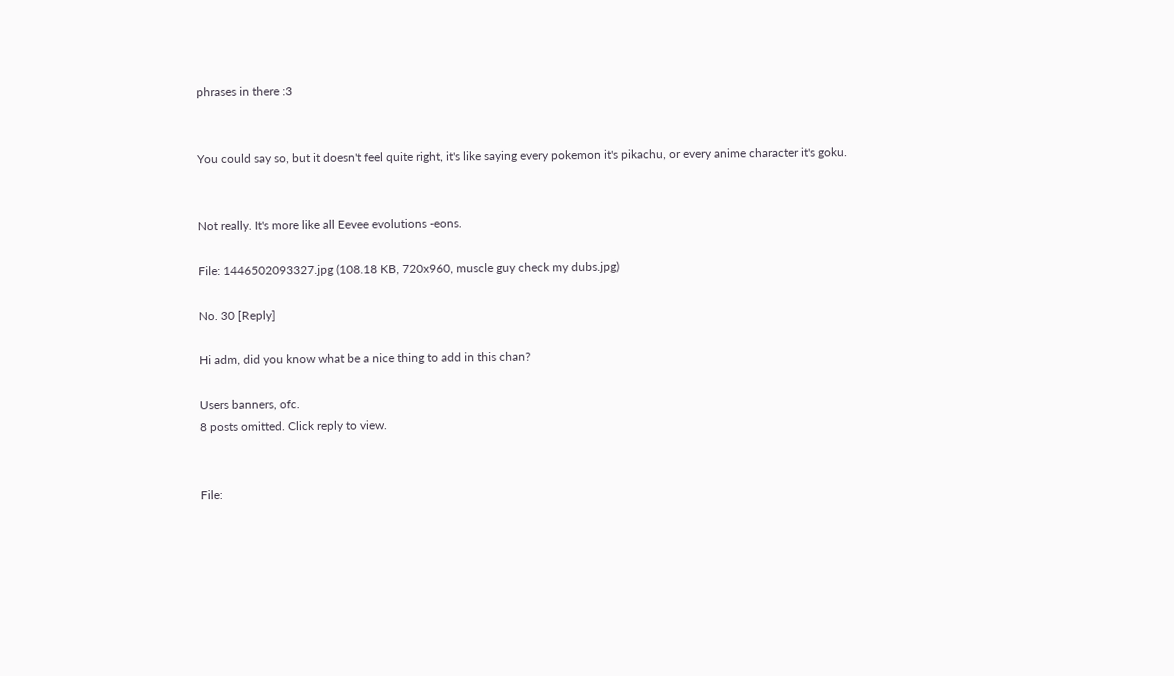phrases in there :3


You could say so, but it doesn't feel quite right, it's like saying every pokemon it's pikachu, or every anime character it's goku.


Not really. It's more like all Eevee evolutions -eons.

File: 1446502093327.jpg (108.18 KB, 720x960, muscle guy check my dubs.jpg)

No. 30 [Reply]

Hi adm, did you know what be a nice thing to add in this chan?

Users banners, ofc.
8 posts omitted. Click reply to view.


File: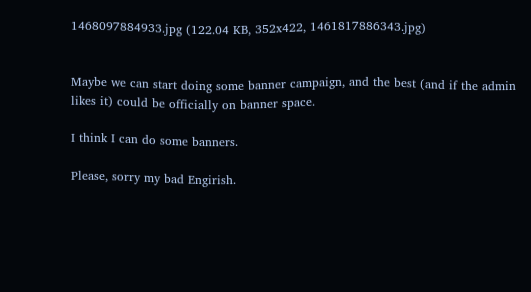1468097884933.jpg (122.04 KB, 352x422, 1461817886343.jpg)


Maybe we can start doing some banner campaign, and the best (and if the admin likes it) could be officially on banner space.

I think I can do some banners.

Please, sorry my bad Engirish.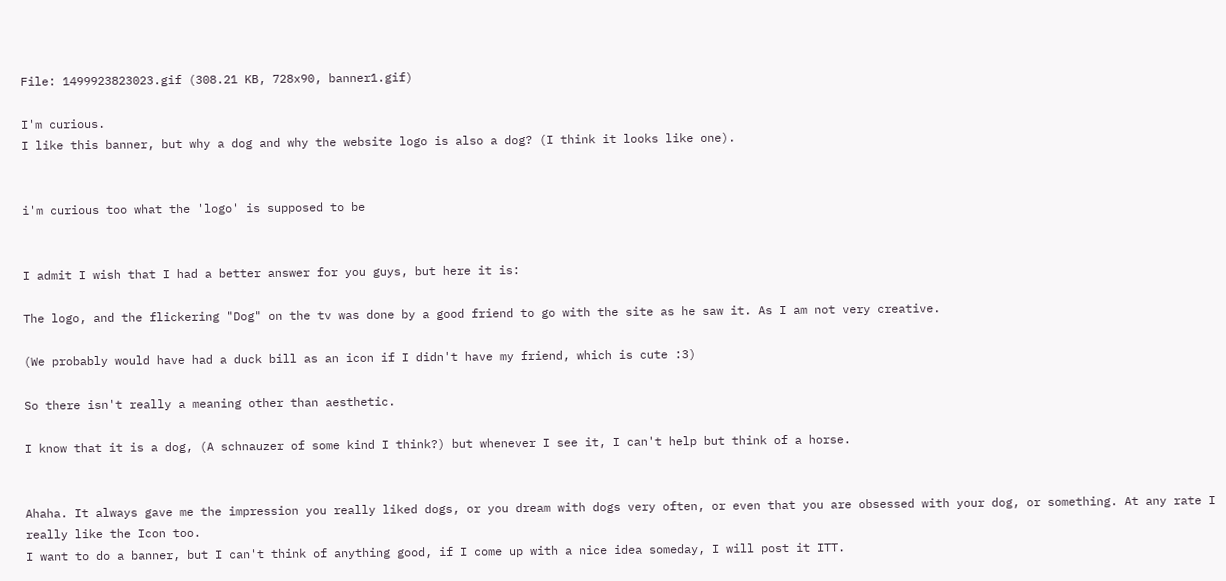File: 1499923823023.gif (308.21 KB, 728x90, banner1.gif)

I'm curious.
I like this banner, but why a dog and why the website logo is also a dog? (I think it looks like one).


i'm curious too what the 'logo' is supposed to be


I admit I wish that I had a better answer for you guys, but here it is:

The logo, and the flickering "Dog" on the tv was done by a good friend to go with the site as he saw it. As I am not very creative.

(We probably would have had a duck bill as an icon if I didn't have my friend, which is cute :3)

So there isn't really a meaning other than aesthetic.

I know that it is a dog, (A schnauzer of some kind I think?) but whenever I see it, I can't help but think of a horse.


Ahaha. It always gave me the impression you really liked dogs, or you dream with dogs very often, or even that you are obsessed with your dog, or something. At any rate I really like the Icon too.
I want to do a banner, but I can't think of anything good, if I come up with a nice idea someday, I will post it ITT.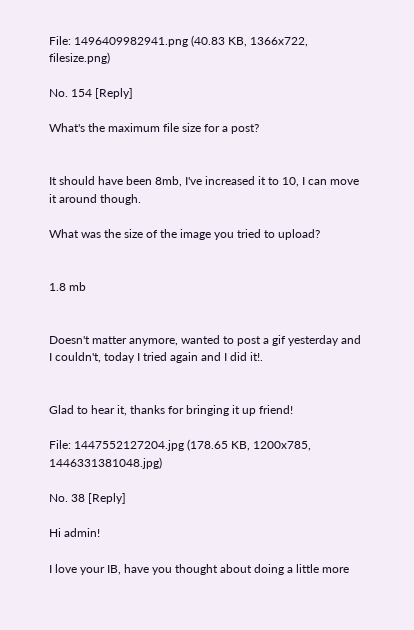File: 1496409982941.png (40.83 KB, 1366x722, filesize.png)

No. 154 [Reply]

What's the maximum file size for a post?


It should have been 8mb, I've increased it to 10, I can move it around though.

What was the size of the image you tried to upload?


1.8 mb


Doesn't matter anymore, wanted to post a gif yesterday and I couldn't, today I tried again and I did it!.


Glad to hear it, thanks for bringing it up friend!

File: 1447552127204.jpg (178.65 KB, 1200x785, 1446331381048.jpg)

No. 38 [Reply]

Hi admin!

I love your IB, have you thought about doing a little more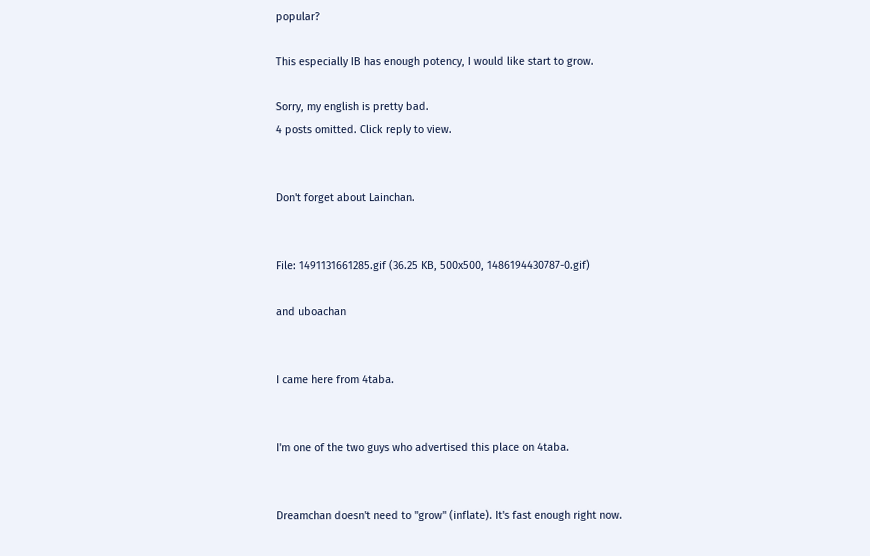popular?

This especially IB has enough potency, I would like start to grow.

Sorry, my english is pretty bad.
4 posts omitted. Click reply to view.


Don't forget about Lainchan.


File: 1491131661285.gif (36.25 KB, 500x500, 1486194430787-0.gif)

and uboachan


I came here from 4taba.


I'm one of the two guys who advertised this place on 4taba.


Dreamchan doesn't need to "grow" (inflate). It's fast enough right now.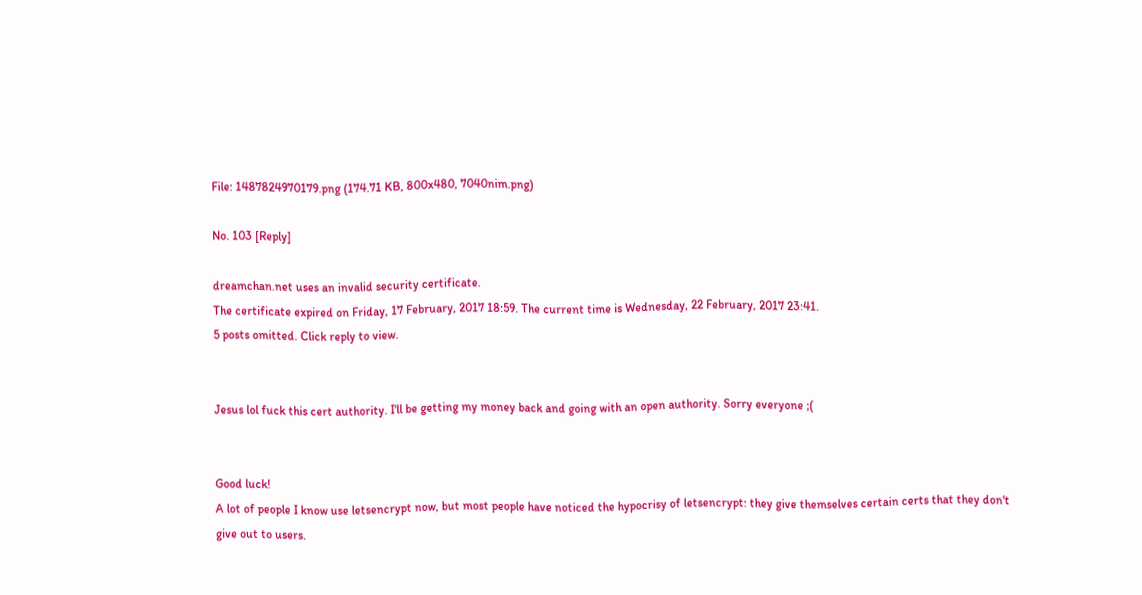File: 1487824970179.png (174.71 KB, 800x480, 7040nim.png)

No. 103 [Reply]

dreamchan.net uses an invalid security certificate.
The certificate expired on Friday, 17 February, 2017 18:59. The current time is Wednesday, 22 February, 2017 23:41.
5 posts omitted. Click reply to view.


Jesus lol fuck this cert authority. I'll be getting my money back and going with an open authority. Sorry everyone ;(


Good luck!
A lot of people I know use letsencrypt now, but most people have noticed the hypocrisy of letsencrypt: they give themselves certain certs that they don't give out to users.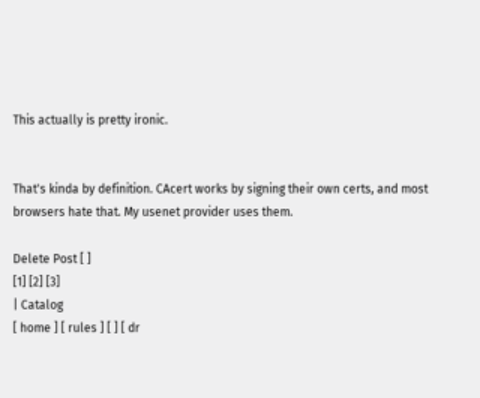This actually is pretty ironic.


That's kinda by definition. CAcert works by signing their own certs, and most browsers hate that. My usenet provider uses them.

Delete Post [ ]
[1] [2] [3]
| Catalog
[ home ] [ rules ] [ ] [ dr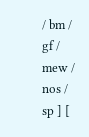/ bm / gf / mew / nos / sp ] [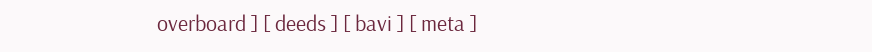overboard ] [ deeds ] [ bavi ] [ meta ]